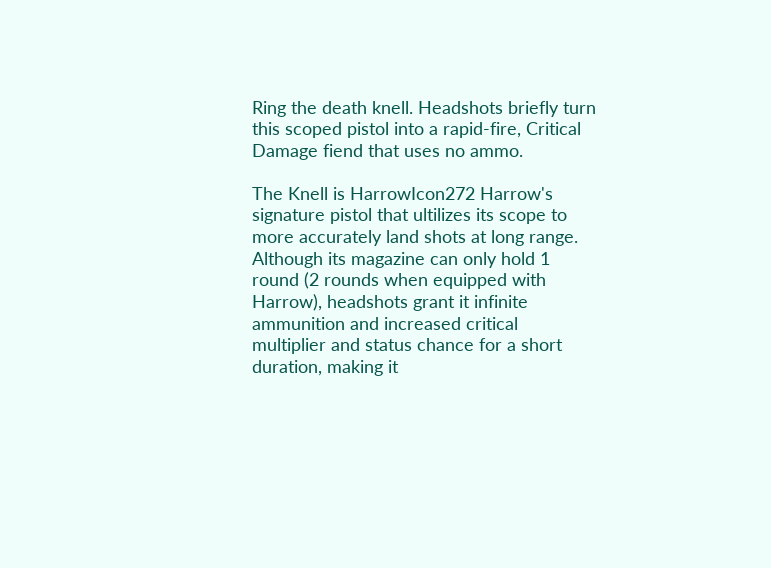Ring the death knell. Headshots briefly turn this scoped pistol into a rapid-fire, Critical Damage fiend that uses no ammo.

The Knell is HarrowIcon272 Harrow's signature pistol that ultilizes its scope to more accurately land shots at long range. Although its magazine can only hold 1 round (2 rounds when equipped with Harrow), headshots grant it infinite ammunition and increased critical multiplier and status chance for a short duration, making it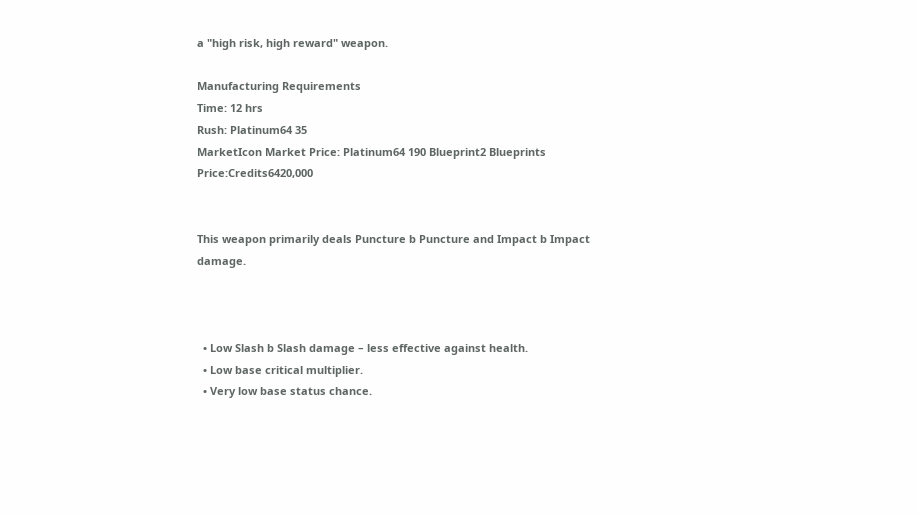a "high risk, high reward" weapon.

Manufacturing Requirements
Time: 12 hrs
Rush: Platinum64 35
MarketIcon Market Price: Platinum64 190 Blueprint2 Blueprints Price:Credits6420,000


This weapon primarily deals Puncture b Puncture and Impact b Impact damage.



  • Low Slash b Slash damage – less effective against health.
  • Low base critical multiplier.
  • Very low base status chance.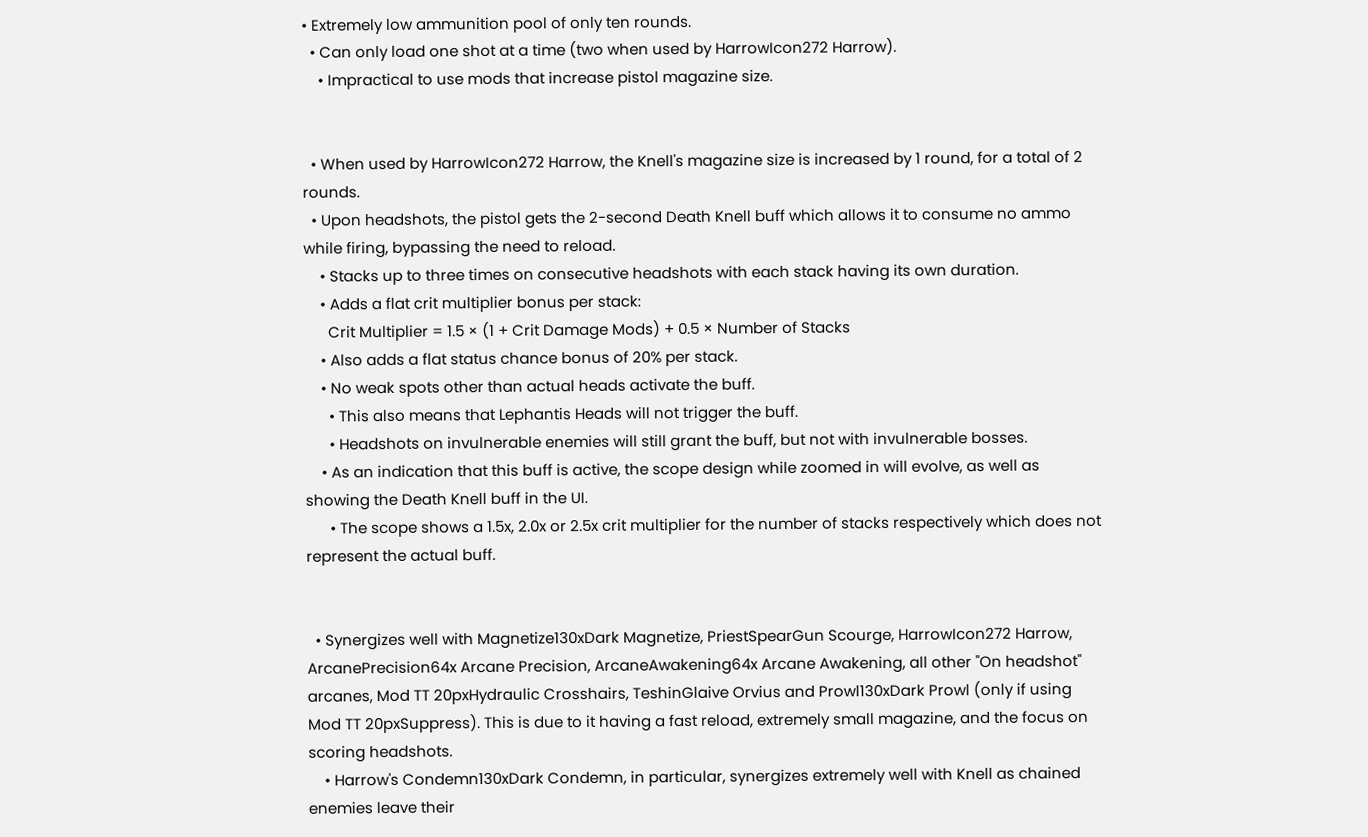• Extremely low ammunition pool of only ten rounds.
  • Can only load one shot at a time (two when used by HarrowIcon272 Harrow).
    • Impractical to use mods that increase pistol magazine size.


  • When used by HarrowIcon272 Harrow, the Knell's magazine size is increased by 1 round, for a total of 2 rounds.
  • Upon headshots, the pistol gets the 2-second Death Knell buff which allows it to consume no ammo while firing, bypassing the need to reload.
    • Stacks up to three times on consecutive headshots with each stack having its own duration.
    • Adds a flat crit multiplier bonus per stack:
      Crit Multiplier = 1.5 × (1 + Crit Damage Mods) + 0.5 × Number of Stacks
    • Also adds a flat status chance bonus of 20% per stack.
    • No weak spots other than actual heads activate the buff.
      • This also means that Lephantis Heads will not trigger the buff.
      • Headshots on invulnerable enemies will still grant the buff, but not with invulnerable bosses.
    • As an indication that this buff is active, the scope design while zoomed in will evolve, as well as showing the Death Knell buff in the UI.
      • The scope shows a 1.5x, 2.0x or 2.5x crit multiplier for the number of stacks respectively which does not represent the actual buff.


  • Synergizes well with Magnetize130xDark Magnetize, PriestSpearGun Scourge, HarrowIcon272 Harrow, ArcanePrecision64x Arcane Precision, ArcaneAwakening64x Arcane Awakening, all other "On headshot" arcanes, Mod TT 20pxHydraulic Crosshairs, TeshinGlaive Orvius and Prowl130xDark Prowl (only if using Mod TT 20pxSuppress). This is due to it having a fast reload, extremely small magazine, and the focus on scoring headshots.
    • Harrow's Condemn130xDark Condemn, in particular, synergizes extremely well with Knell as chained enemies leave their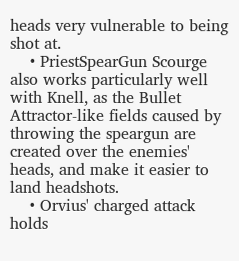heads very vulnerable to being shot at.
    • PriestSpearGun Scourge also works particularly well with Knell, as the Bullet Attractor-like fields caused by throwing the speargun are created over the enemies' heads, and make it easier to land headshots.
    • Orvius' charged attack holds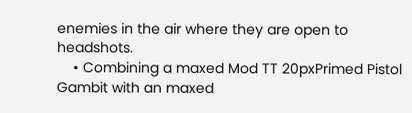enemies in the air where they are open to headshots.
    • Combining a maxed Mod TT 20pxPrimed Pistol Gambit with an maxed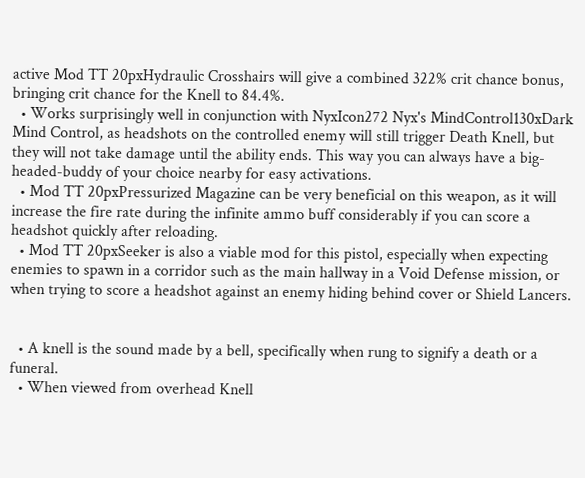active Mod TT 20pxHydraulic Crosshairs will give a combined 322% crit chance bonus, bringing crit chance for the Knell to 84.4%.
  • Works surprisingly well in conjunction with NyxIcon272 Nyx's MindControl130xDark Mind Control, as headshots on the controlled enemy will still trigger Death Knell, but they will not take damage until the ability ends. This way you can always have a big-headed-buddy of your choice nearby for easy activations.
  • Mod TT 20pxPressurized Magazine can be very beneficial on this weapon, as it will increase the fire rate during the infinite ammo buff considerably if you can score a headshot quickly after reloading.
  • Mod TT 20pxSeeker is also a viable mod for this pistol, especially when expecting enemies to spawn in a corridor such as the main hallway in a Void Defense mission, or when trying to score a headshot against an enemy hiding behind cover or Shield Lancers.


  • A knell is the sound made by a bell, specifically when rung to signify a death or a funeral.
  • When viewed from overhead Knell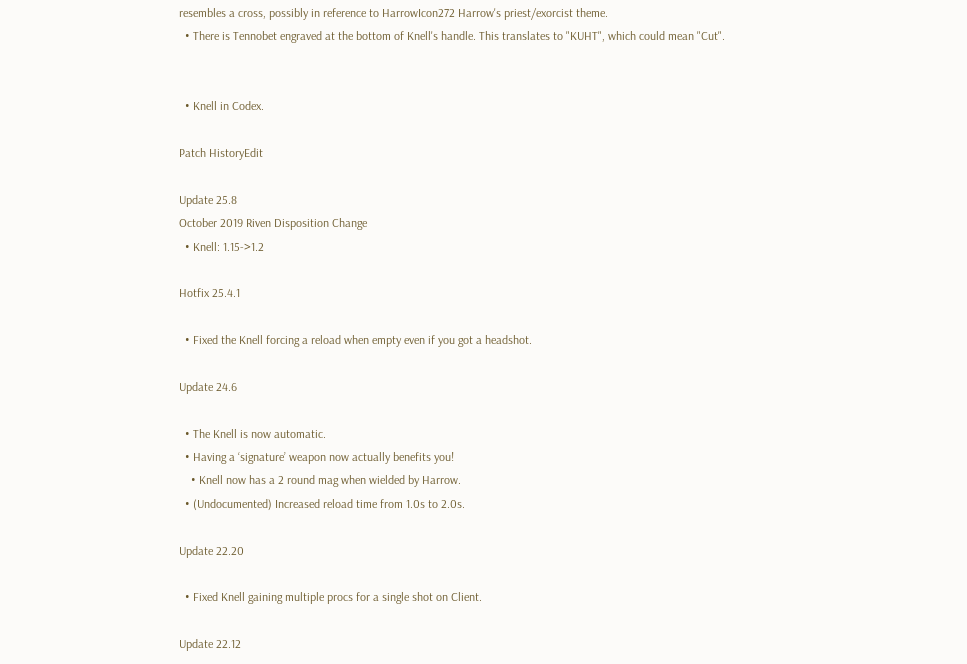resembles a cross, possibly in reference to HarrowIcon272 Harrow's priest/exorcist theme.
  • There is Tennobet engraved at the bottom of Knell's handle. This translates to "KUHT", which could mean "Cut".


  • Knell in Codex.

Patch HistoryEdit

Update 25.8
October 2019 Riven Disposition Change
  • Knell: 1.15->1.2

Hotfix 25.4.1

  • Fixed the Knell forcing a reload when empty even if you got a headshot.

Update 24.6

  • The Knell is now automatic.
  • Having a ‘signature’ weapon now actually benefits you!
    • Knell now has a 2 round mag when wielded by Harrow.
  • (Undocumented) Increased reload time from 1.0s to 2.0s.

Update 22.20

  • Fixed Knell gaining multiple procs for a single shot on Client.

Update 22.12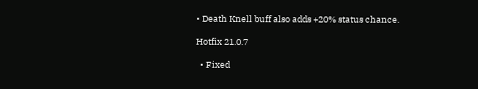• Death Knell buff also adds +20% status chance.

Hotfix 21.0.7

  • Fixed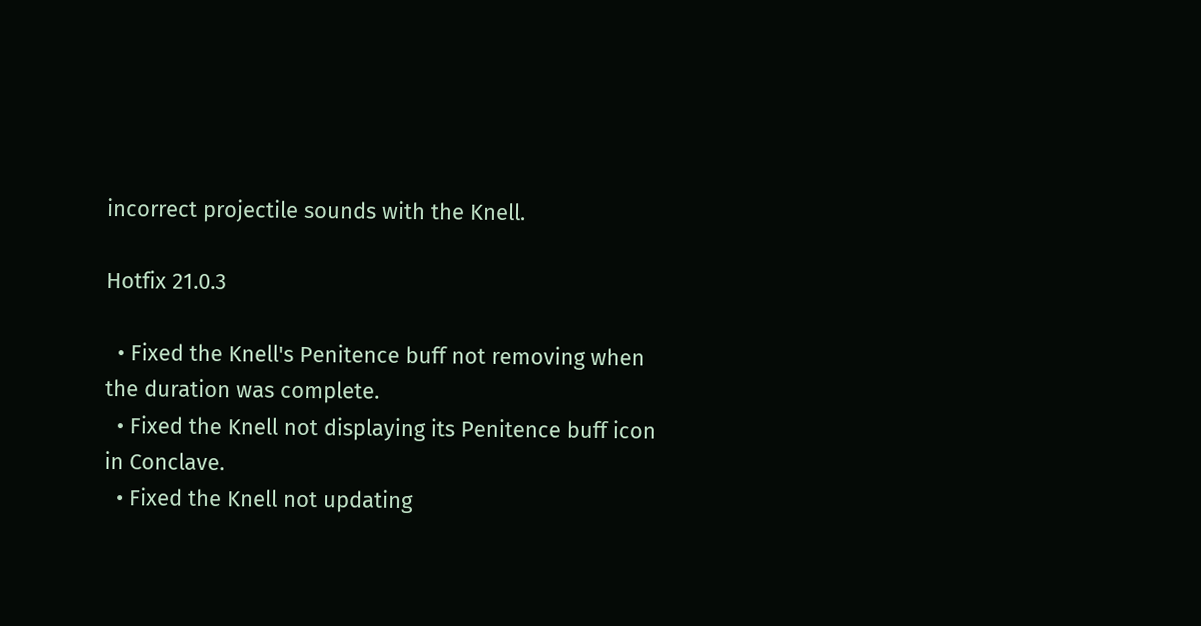incorrect projectile sounds with the Knell.

Hotfix 21.0.3

  • Fixed the Knell's Penitence buff not removing when the duration was complete.
  • Fixed the Knell not displaying its Penitence buff icon in Conclave.
  • Fixed the Knell not updating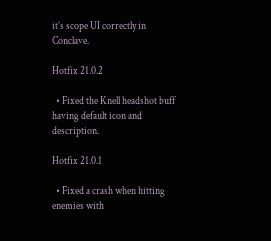it’s scope UI correctly in Conclave.

Hotfix 21.0.2

  • Fixed the Knell headshot buff having default icon and description.

Hotfix 21.0.1

  • Fixed a crash when hitting enemies with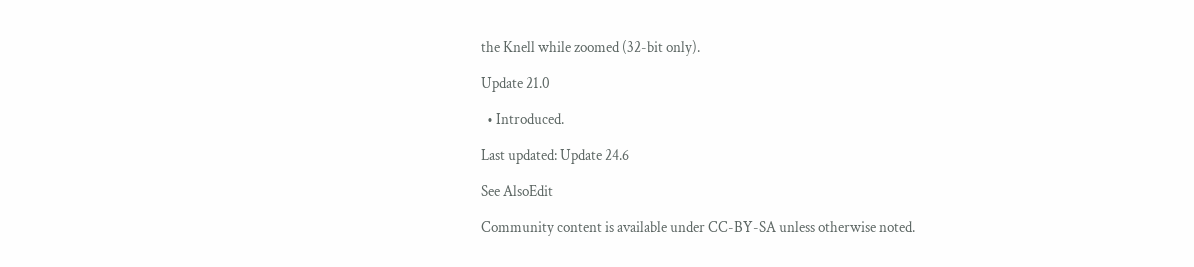the Knell while zoomed (32-bit only).

Update 21.0

  • Introduced.

Last updated: Update 24.6

See AlsoEdit

Community content is available under CC-BY-SA unless otherwise noted.